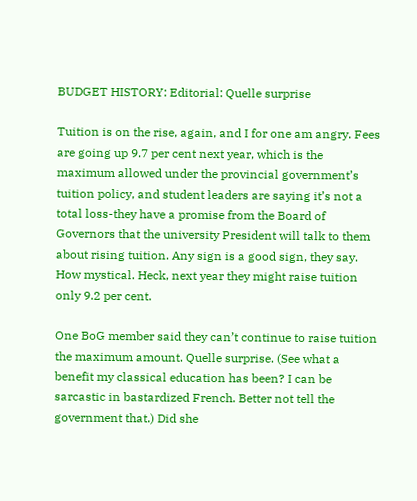BUDGET HISTORY: Editorial: Quelle surprise

Tuition is on the rise, again, and I for one am angry. Fees are going up 9.7 per cent next year, which is the maximum allowed under the provincial government’s tuition policy, and student leaders are saying it’s not a total loss-they have a promise from the Board of Governors that the university President will talk to them about rising tuition. Any sign is a good sign, they say. How mystical. Heck, next year they might raise tuition only 9.2 per cent.

One BoG member said they can’t continue to raise tuition the maximum amount. Quelle surprise. (See what a benefit my classical education has been? I can be sarcastic in bastardized French. Better not tell the government that.) Did she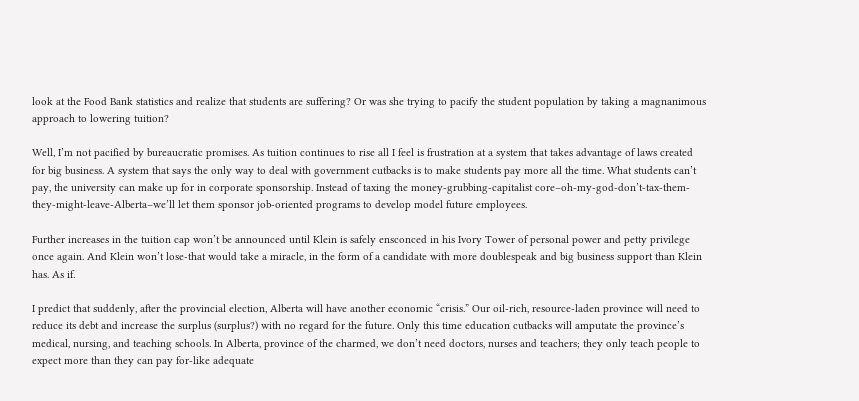look at the Food Bank statistics and realize that students are suffering? Or was she trying to pacify the student population by taking a magnanimous approach to lowering tuition?

Well, I’m not pacified by bureaucratic promises. As tuition continues to rise all I feel is frustration at a system that takes advantage of laws created for big business. A system that says the only way to deal with government cutbacks is to make students pay more all the time. What students can’t pay, the university can make up for in corporate sponsorship. Instead of taxing the money-grubbing-capitalist core–oh-my-god-don’t-tax-them-they-might-leave-Alberta–we’ll let them sponsor job-oriented programs to develop model future employees.

Further increases in the tuition cap won’t be announced until Klein is safely ensconced in his Ivory Tower of personal power and petty privilege once again. And Klein won’t lose-that would take a miracle, in the form of a candidate with more doublespeak and big business support than Klein has. As if.

I predict that suddenly, after the provincial election, Alberta will have another economic “crisis.” Our oil-rich, resource-laden province will need to reduce its debt and increase the surplus (surplus?) with no regard for the future. Only this time education cutbacks will amputate the province’s medical, nursing, and teaching schools. In Alberta, province of the charmed, we don’t need doctors, nurses and teachers; they only teach people to expect more than they can pay for-like adequate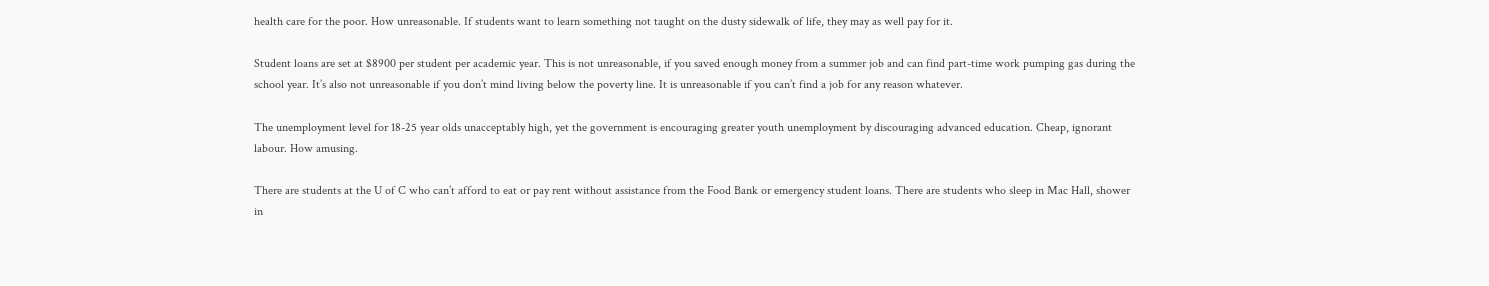health care for the poor. How unreasonable. If students want to learn something not taught on the dusty sidewalk of life, they may as well pay for it.

Student loans are set at $8900 per student per academic year. This is not unreasonable, if you saved enough money from a summer job and can find part-time work pumping gas during the school year. It’s also not unreasonable if you don’t mind living below the poverty line. It is unreasonable if you can’t find a job for any reason whatever.

The unemployment level for 18-25 year olds unacceptably high, yet the government is encouraging greater youth unemployment by discouraging advanced education. Cheap, ignorant labour. How amusing.

There are students at the U of C who can’t afford to eat or pay rent without assistance from the Food Bank or emergency student loans. There are students who sleep in Mac Hall, shower in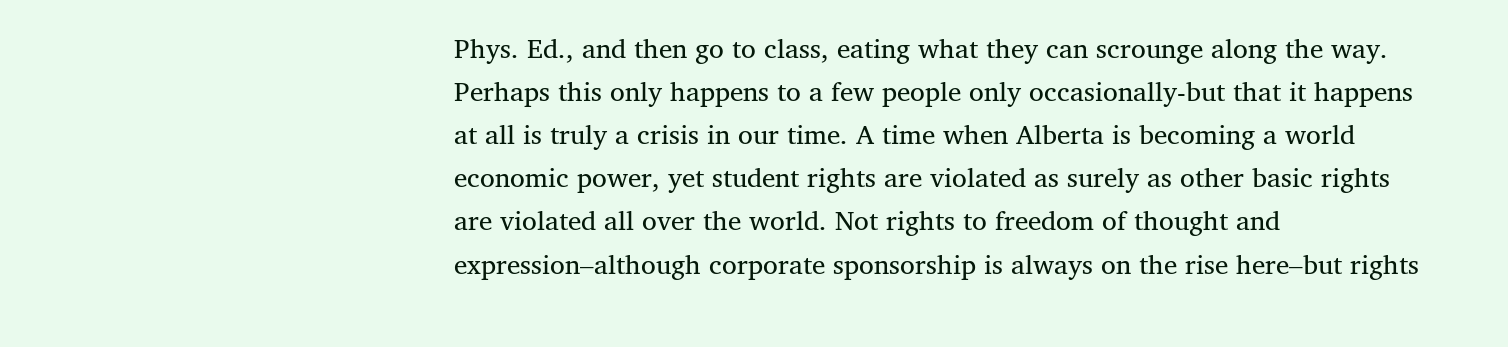Phys. Ed., and then go to class, eating what they can scrounge along the way. Perhaps this only happens to a few people only occasionally-but that it happens at all is truly a crisis in our time. A time when Alberta is becoming a world economic power, yet student rights are violated as surely as other basic rights are violated all over the world. Not rights to freedom of thought and expression–although corporate sponsorship is always on the rise here–but rights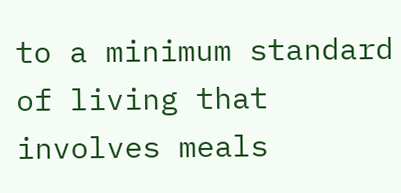to a minimum standard of living that involves meals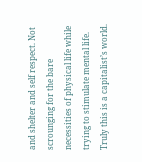and shelter and self respect. Not scrounging for the bare necessities of physical life while trying to stimulate mental life. Truly this is a capitalist’s world.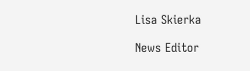Lisa Skierka

News Editor